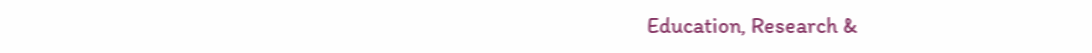Education, Research &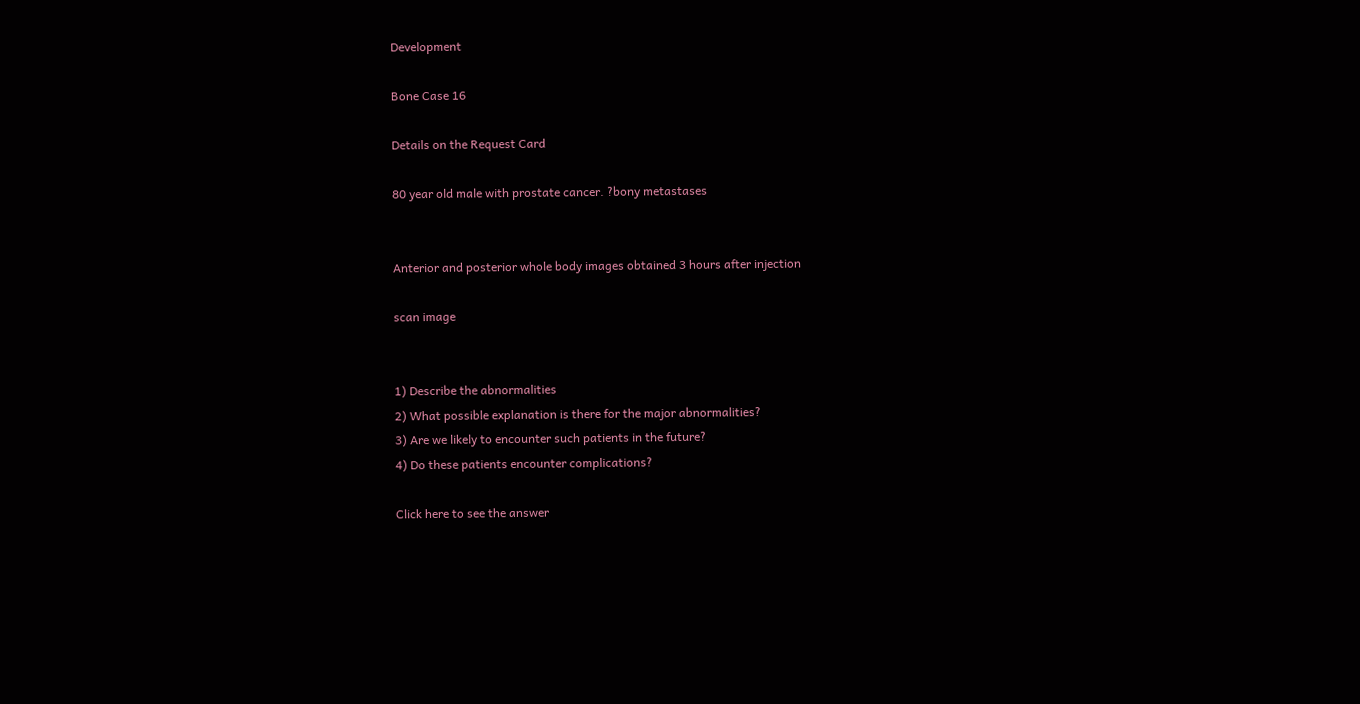Development

Bone Case 16

Details on the Request Card

80 year old male with prostate cancer. ?bony metastases


Anterior and posterior whole body images obtained 3 hours after injection

scan image


1) Describe the abnormalities
2) What possible explanation is there for the major abnormalities?
3) Are we likely to encounter such patients in the future?
4) Do these patients encounter complications?

Click here to see the answer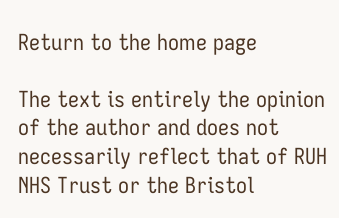Return to the home page

The text is entirely the opinion of the author and does not necessarily reflect that of RUH NHS Trust or the Bristol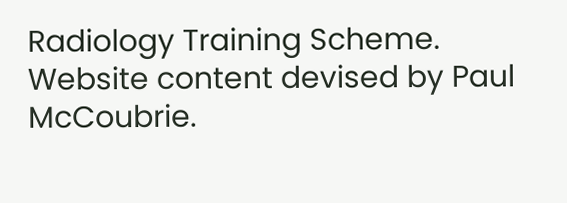Radiology Training Scheme. Website content devised by Paul McCoubrie.